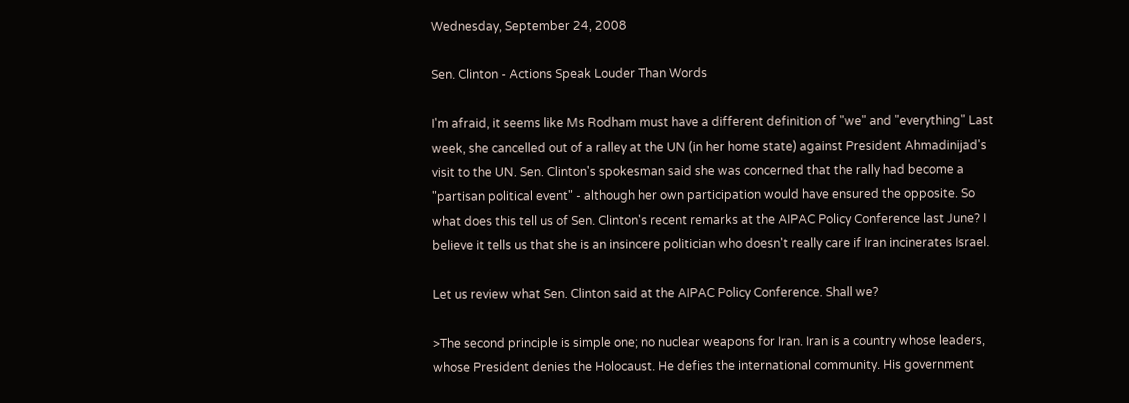Wednesday, September 24, 2008

Sen. Clinton - Actions Speak Louder Than Words

I'm afraid, it seems like Ms Rodham must have a different definition of "we" and "everything" Last week, she cancelled out of a ralley at the UN (in her home state) against President Ahmadinijad's visit to the UN. Sen. Clinton's spokesman said she was concerned that the rally had become a "partisan political event" - although her own participation would have ensured the opposite. So what does this tell us of Sen. Clinton's recent remarks at the AIPAC Policy Conference last June? I believe it tells us that she is an insincere politician who doesn't really care if Iran incinerates Israel.

Let us review what Sen. Clinton said at the AIPAC Policy Conference. Shall we?

>The second principle is simple one; no nuclear weapons for Iran. Iran is a country whose leaders, whose President denies the Holocaust. He defies the international community. His government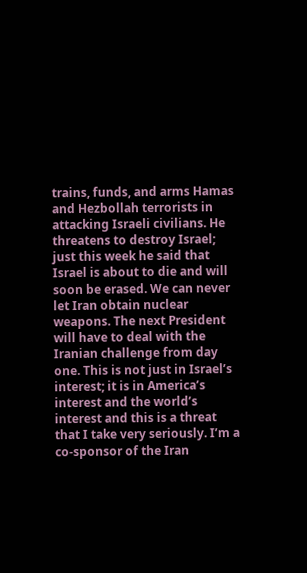trains, funds, and arms Hamas and Hezbollah terrorists in attacking Israeli civilians. He threatens to destroy Israel; just this week he said that Israel is about to die and will soon be erased. We can never let Iran obtain nuclear weapons. The next President will have to deal with the Iranian challenge from day one. This is not just in Israel’s interest; it is in America’s interest and the world’s interest and this is a threat that I take very seriously. I’m a co-sponsor of the Iran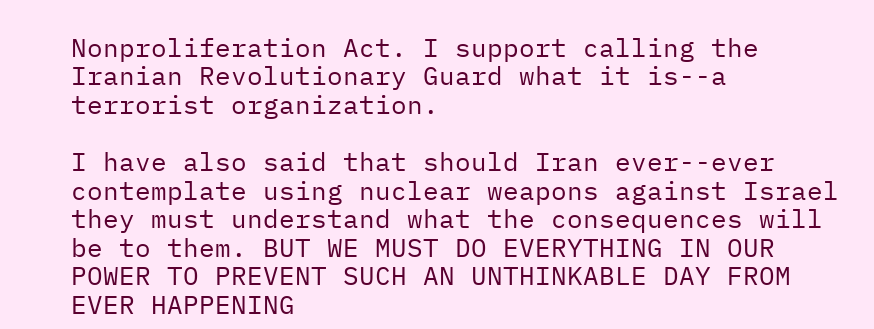Nonproliferation Act. I support calling the Iranian Revolutionary Guard what it is--a terrorist organization.

I have also said that should Iran ever--ever contemplate using nuclear weapons against Israel they must understand what the consequences will be to them. BUT WE MUST DO EVERYTHING IN OUR POWER TO PREVENT SUCH AN UNTHINKABLE DAY FROM EVER HAPPENING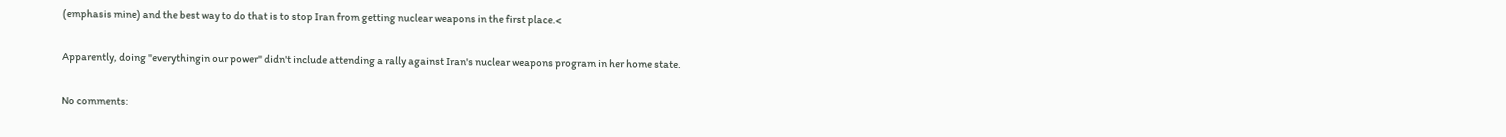(emphasis mine) and the best way to do that is to stop Iran from getting nuclear weapons in the first place.<

Apparently, doing "everythingin our power" didn't include attending a rally against Iran's nuclear weapons program in her home state.

No comments: